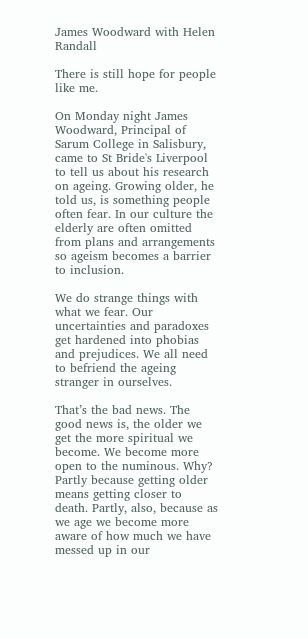James Woodward with Helen Randall

There is still hope for people like me.

On Monday night James Woodward, Principal of Sarum College in Salisbury, came to St Bride's Liverpool to tell us about his research on ageing. Growing older, he told us, is something people often fear. In our culture the elderly are often omitted from plans and arrangements so ageism becomes a barrier to inclusion.

We do strange things with what we fear. Our uncertainties and paradoxes get hardened into phobias and prejudices. We all need to befriend the ageing stranger in ourselves.

That’s the bad news. The good news is, the older we get the more spiritual we become. We become more open to the numinous. Why? Partly because getting older means getting closer to death. Partly, also, because as we age we become more aware of how much we have messed up in our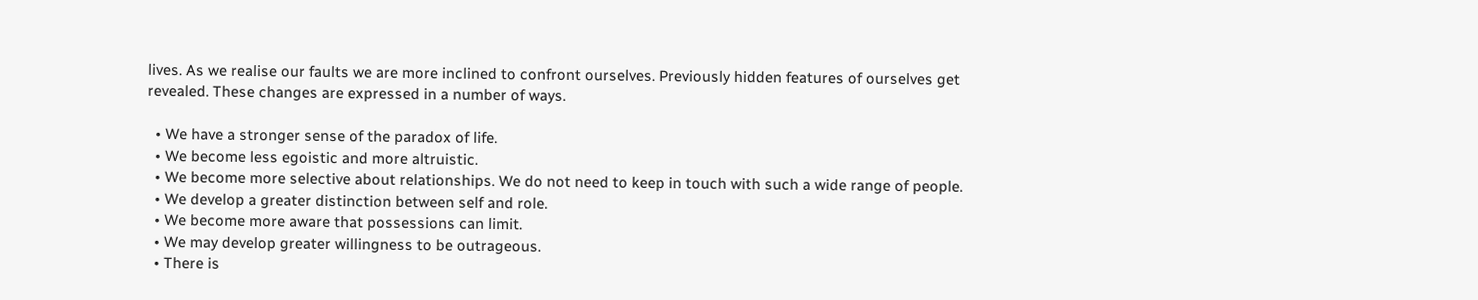lives. As we realise our faults we are more inclined to confront ourselves. Previously hidden features of ourselves get revealed. These changes are expressed in a number of ways.

  • We have a stronger sense of the paradox of life.
  • We become less egoistic and more altruistic.
  • We become more selective about relationships. We do not need to keep in touch with such a wide range of people.
  • We develop a greater distinction between self and role.
  • We become more aware that possessions can limit.
  • We may develop greater willingness to be outrageous.
  • There is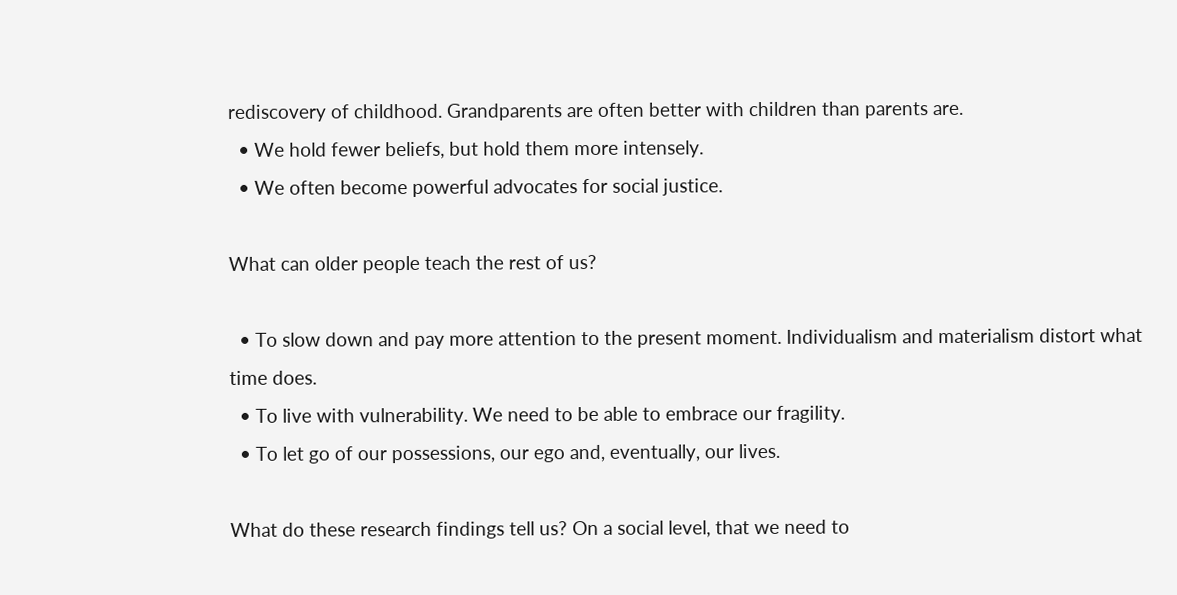rediscovery of childhood. Grandparents are often better with children than parents are.
  • We hold fewer beliefs, but hold them more intensely.
  • We often become powerful advocates for social justice.

What can older people teach the rest of us?

  • To slow down and pay more attention to the present moment. Individualism and materialism distort what time does.
  • To live with vulnerability. We need to be able to embrace our fragility.
  • To let go of our possessions, our ego and, eventually, our lives.

What do these research findings tell us? On a social level, that we need to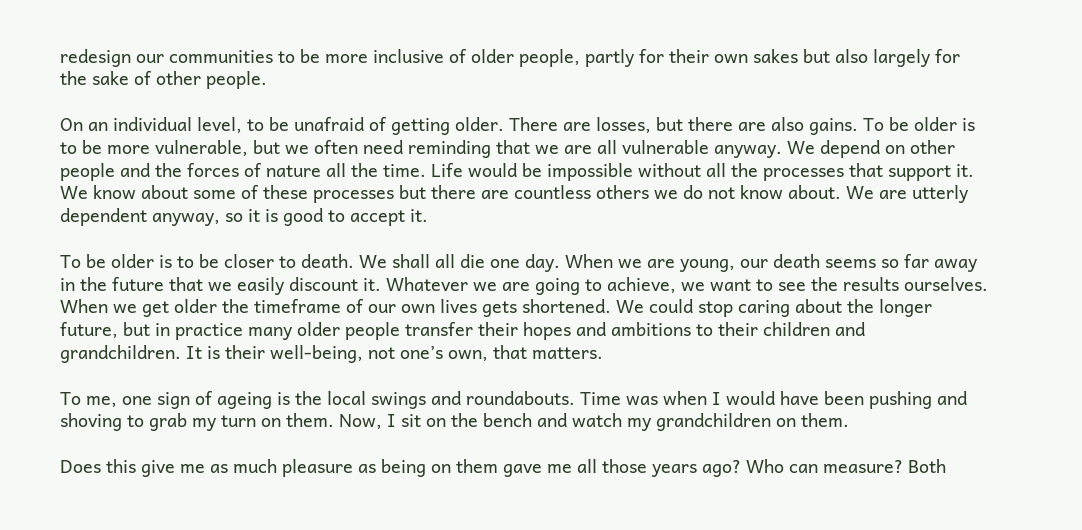redesign our communities to be more inclusive of older people, partly for their own sakes but also largely for the sake of other people.

On an individual level, to be unafraid of getting older. There are losses, but there are also gains. To be older is to be more vulnerable, but we often need reminding that we are all vulnerable anyway. We depend on other people and the forces of nature all the time. Life would be impossible without all the processes that support it. We know about some of these processes but there are countless others we do not know about. We are utterly dependent anyway, so it is good to accept it.

To be older is to be closer to death. We shall all die one day. When we are young, our death seems so far away in the future that we easily discount it. Whatever we are going to achieve, we want to see the results ourselves. When we get older the timeframe of our own lives gets shortened. We could stop caring about the longer future, but in practice many older people transfer their hopes and ambitions to their children and grandchildren. It is their well-being, not one’s own, that matters.

To me, one sign of ageing is the local swings and roundabouts. Time was when I would have been pushing and shoving to grab my turn on them. Now, I sit on the bench and watch my grandchildren on them.

Does this give me as much pleasure as being on them gave me all those years ago? Who can measure? Both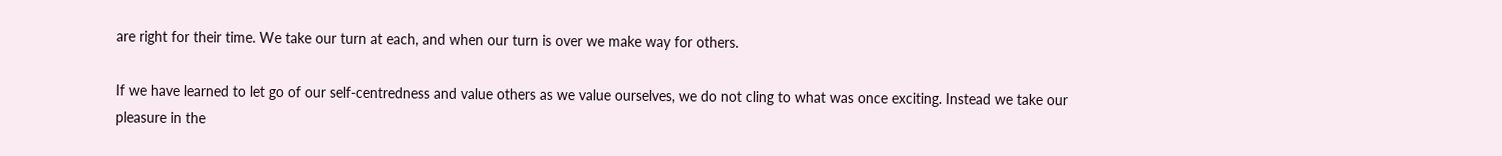are right for their time. We take our turn at each, and when our turn is over we make way for others.

If we have learned to let go of our self-centredness and value others as we value ourselves, we do not cling to what was once exciting. Instead we take our pleasure in the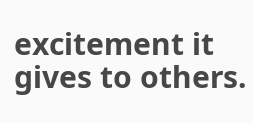excitement it gives to others.